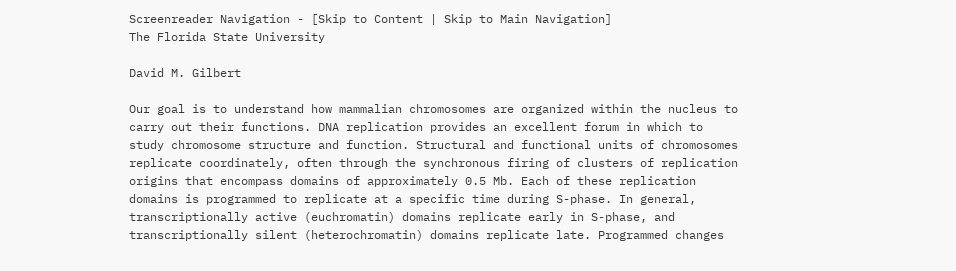Screenreader Navigation - [Skip to Content | Skip to Main Navigation]
The Florida State University

David M. Gilbert

Our goal is to understand how mammalian chromosomes are organized within the nucleus to carry out their functions. DNA replication provides an excellent forum in which to study chromosome structure and function. Structural and functional units of chromosomes replicate coordinately, often through the synchronous firing of clusters of replication origins that encompass domains of approximately 0.5 Mb. Each of these replication domains is programmed to replicate at a specific time during S-phase. In general, transcriptionally active (euchromatin) domains replicate early in S-phase, and transcriptionally silent (heterochromatin) domains replicate late. Programmed changes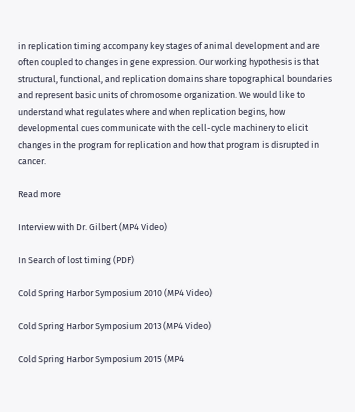in replication timing accompany key stages of animal development and are often coupled to changes in gene expression. Our working hypothesis is that structural, functional, and replication domains share topographical boundaries and represent basic units of chromosome organization. We would like to understand what regulates where and when replication begins, how developmental cues communicate with the cell-cycle machinery to elicit changes in the program for replication and how that program is disrupted in cancer.

Read more

Interview with Dr. Gilbert (MP4 Video)

In Search of lost timing (PDF)

Cold Spring Harbor Symposium 2010 (MP4 Video)

Cold Spring Harbor Symposium 2013 (MP4 Video)

Cold Spring Harbor Symposium 2015 (MP4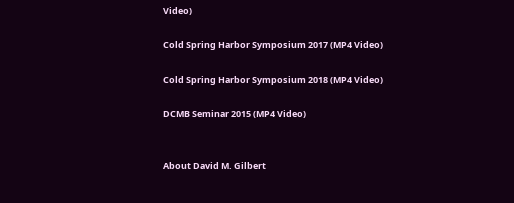Video)

Cold Spring Harbor Symposium 2017 (MP4 Video)

Cold Spring Harbor Symposium 2018 (MP4 Video)

DCMB Seminar 2015 (MP4 Video)


About David M. Gilbert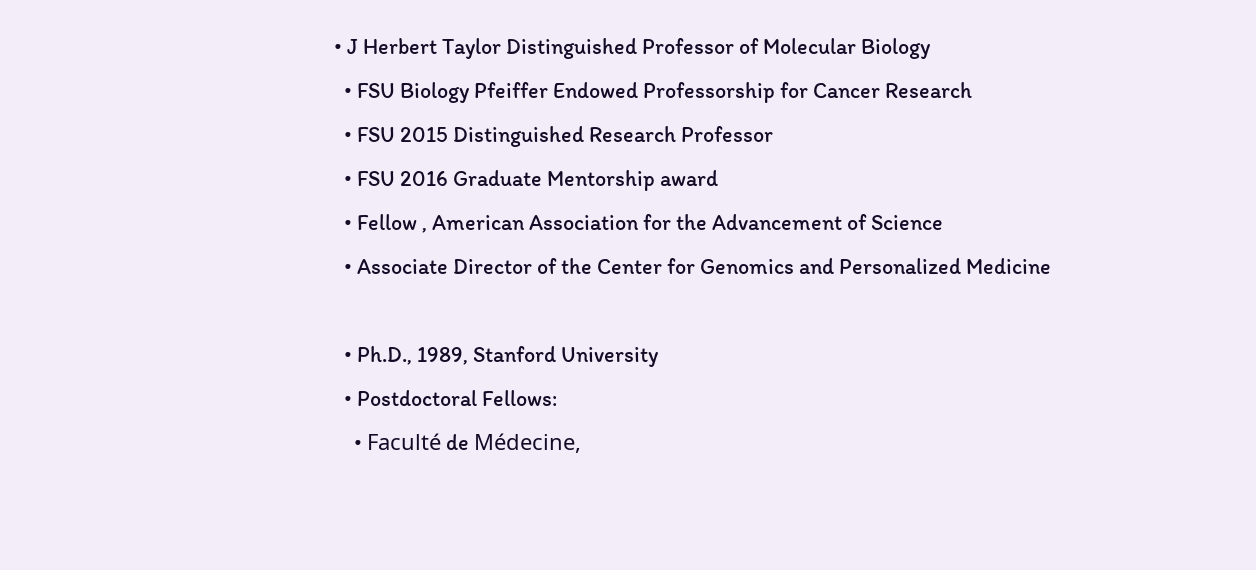• J Herbert Taylor Distinguished Professor of Molecular Biology
  • FSU Biology Pfeiffer Endowed Professorship for Cancer Research
  • FSU 2015 Distinguished Research Professor
  • FSU 2016 Graduate Mentorship award
  • Fellow , American Association for the Advancement of Science
  • Associate Director of the Center for Genomics and Personalized Medicine

  • Ph.D., 1989, Stanford University
  • Postdoctoral Fellows:
    • Faculté de Médecine,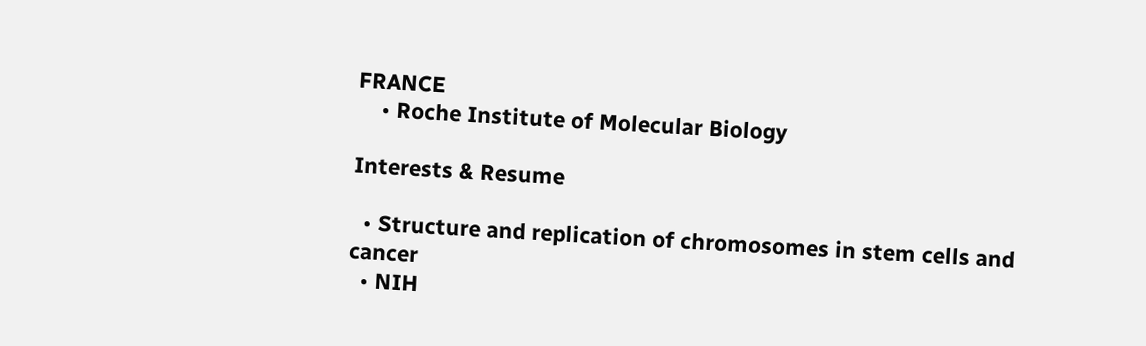FRANCE
    • Roche Institute of Molecular Biology

Interests & Resume

  • Structure and replication of chromosomes in stem cells and cancer
  • NIH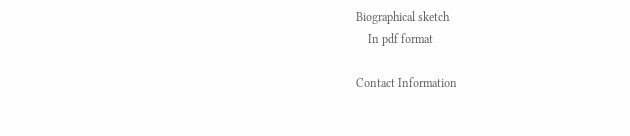Biographical sketch
    In pdf format

Contact Information